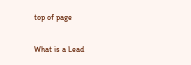top of page

What is a Lead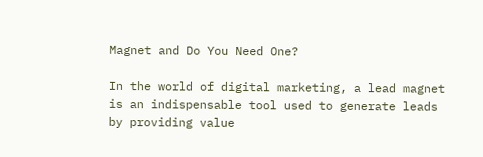Magnet and Do You Need One?

In the world of digital marketing, a lead magnet is an indispensable tool used to generate leads by providing value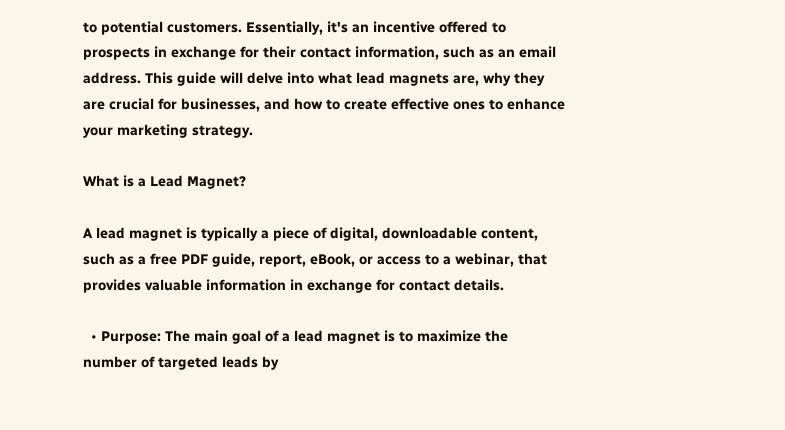to potential customers. Essentially, it's an incentive offered to prospects in exchange for their contact information, such as an email address. This guide will delve into what lead magnets are, why they are crucial for businesses, and how to create effective ones to enhance your marketing strategy.

What is a Lead Magnet?

A lead magnet is typically a piece of digital, downloadable content, such as a free PDF guide, report, eBook, or access to a webinar, that provides valuable information in exchange for contact details.

  • Purpose: The main goal of a lead magnet is to maximize the number of targeted leads by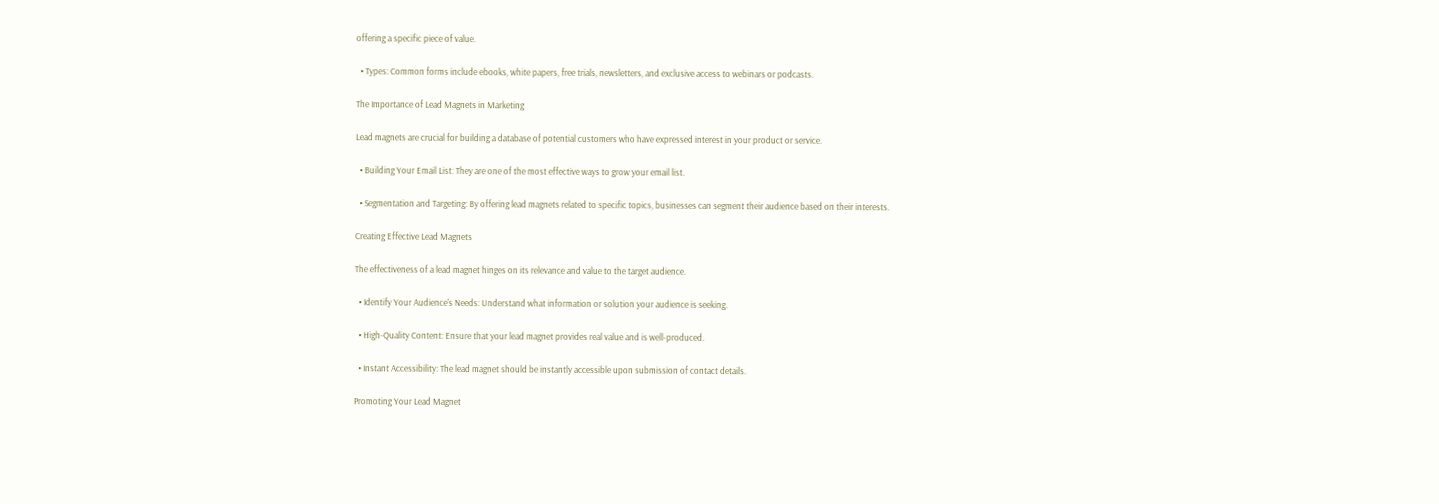offering a specific piece of value.

  • Types: Common forms include ebooks, white papers, free trials, newsletters, and exclusive access to webinars or podcasts.

The Importance of Lead Magnets in Marketing

Lead magnets are crucial for building a database of potential customers who have expressed interest in your product or service.

  • Building Your Email List: They are one of the most effective ways to grow your email list.

  • Segmentation and Targeting: By offering lead magnets related to specific topics, businesses can segment their audience based on their interests.

Creating Effective Lead Magnets

The effectiveness of a lead magnet hinges on its relevance and value to the target audience.

  • Identify Your Audience's Needs: Understand what information or solution your audience is seeking.

  • High-Quality Content: Ensure that your lead magnet provides real value and is well-produced.

  • Instant Accessibility: The lead magnet should be instantly accessible upon submission of contact details.

Promoting Your Lead Magnet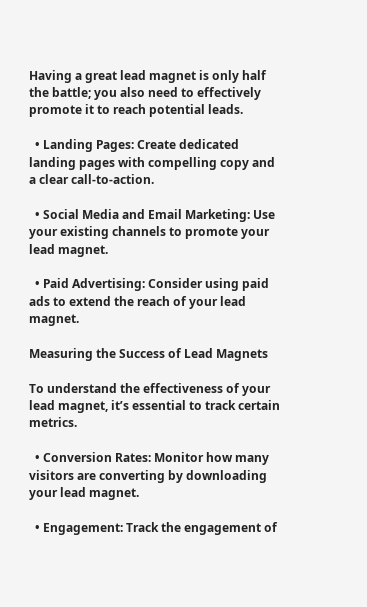Having a great lead magnet is only half the battle; you also need to effectively promote it to reach potential leads.

  • Landing Pages: Create dedicated landing pages with compelling copy and a clear call-to-action.

  • Social Media and Email Marketing: Use your existing channels to promote your lead magnet.

  • Paid Advertising: Consider using paid ads to extend the reach of your lead magnet.

Measuring the Success of Lead Magnets

To understand the effectiveness of your lead magnet, it’s essential to track certain metrics.

  • Conversion Rates: Monitor how many visitors are converting by downloading your lead magnet.

  • Engagement: Track the engagement of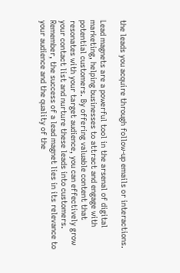the leads you acquire through follow-up emails or interactions.

Lead magnets are a powerful tool in the arsenal of digital marketing, helping businesses to attract and engage with potential customers. By offering valuable content that resonates with your target audience, you can effectively grow your contact list and nurture these leads into customers. Remember, the success of a lead magnet lies in its relevance to your audience and the quality of the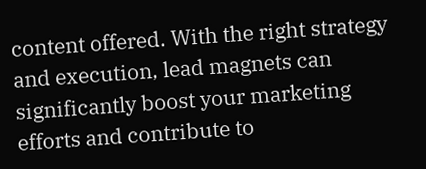content offered. With the right strategy and execution, lead magnets can significantly boost your marketing efforts and contribute to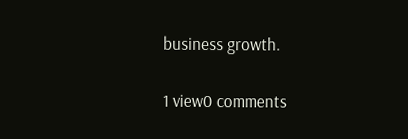business growth.

1 view0 comments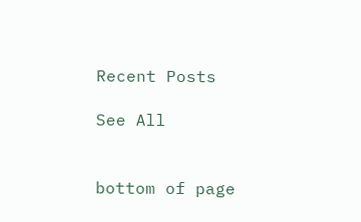Recent Posts

See All


bottom of page